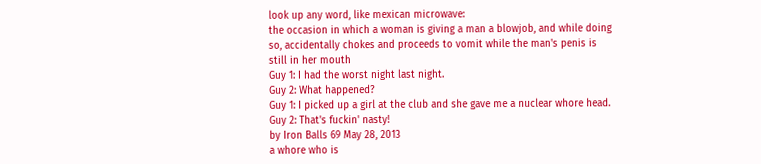look up any word, like mexican microwave:
the occasion in which a woman is giving a man a blowjob, and while doing so, accidentally chokes and proceeds to vomit while the man's penis is still in her mouth
Guy 1: I had the worst night last night.
Guy 2: What happened?
Guy 1: I picked up a girl at the club and she gave me a nuclear whore head.
Guy 2: That's fuckin' nasty!
by Iron Balls 69 May 28, 2013
a whore who is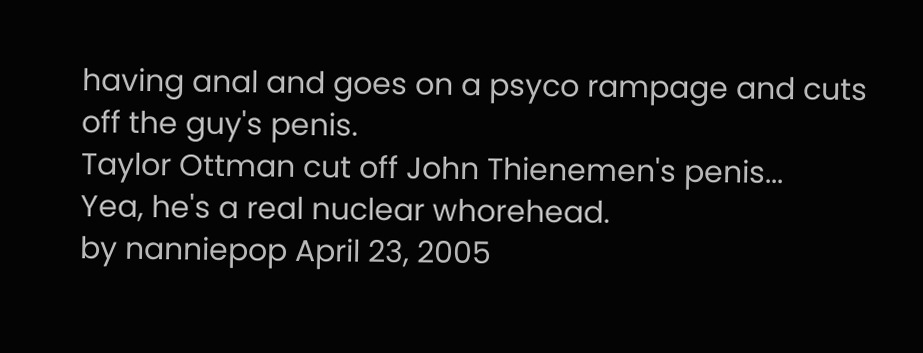having anal and goes on a psyco rampage and cuts off the guy's penis.
Taylor Ottman cut off John Thienemen's penis...
Yea, he's a real nuclear whorehead.
by nanniepop April 23, 2005